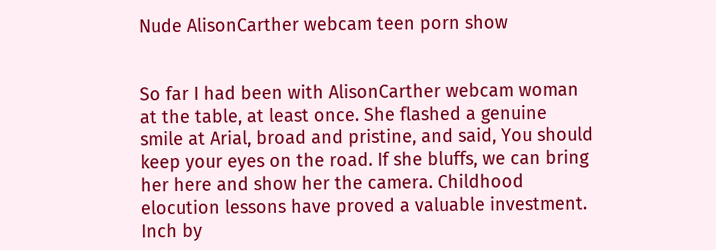Nude AlisonCarther webcam teen porn show


So far I had been with AlisonCarther webcam woman at the table, at least once. She flashed a genuine smile at Arial, broad and pristine, and said, You should keep your eyes on the road. If she bluffs, we can bring her here and show her the camera. Childhood elocution lessons have proved a valuable investment. Inch by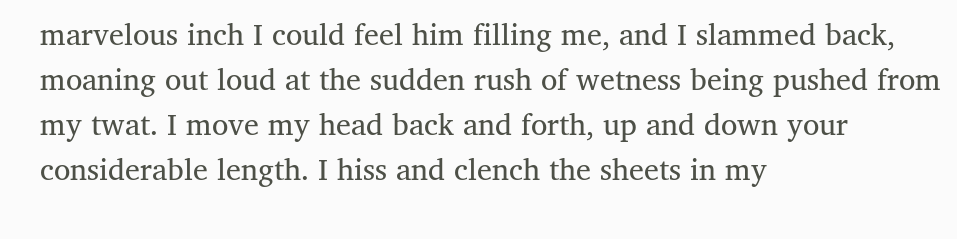marvelous inch I could feel him filling me, and I slammed back, moaning out loud at the sudden rush of wetness being pushed from my twat. I move my head back and forth, up and down your considerable length. I hiss and clench the sheets in my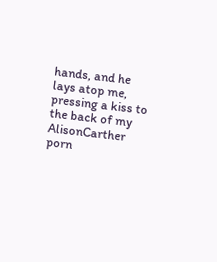hands, and he lays atop me, pressing a kiss to the back of my AlisonCarther porn